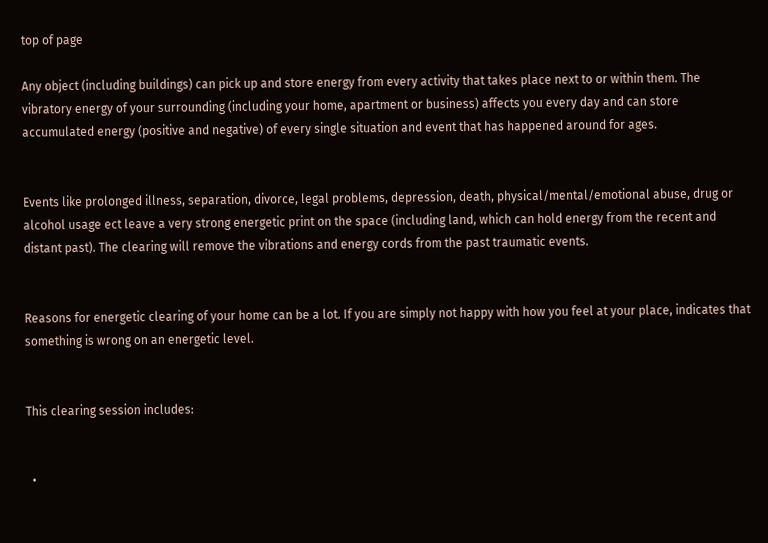top of page

Any object (including buildings) can pick up and store energy from every activity that takes place next to or within them. The vibratory energy of your surrounding (including your home, apartment or business) affects you every day and can store accumulated energy (positive and negative) of every single situation and event that has happened around for ages.


Events like prolonged illness, separation, divorce, legal problems, depression, death, physical/mental/emotional abuse, drug or alcohol usage ect leave a very strong energetic print on the space (including land, which can hold energy from the recent and distant past). The clearing will remove the vibrations and energy cords from the past traumatic events.


Reasons for energetic clearing of your home can be a lot. If you are simply not happy with how you feel at your place, indicates that something is wrong on an energetic level.


This clearing session includes:


  •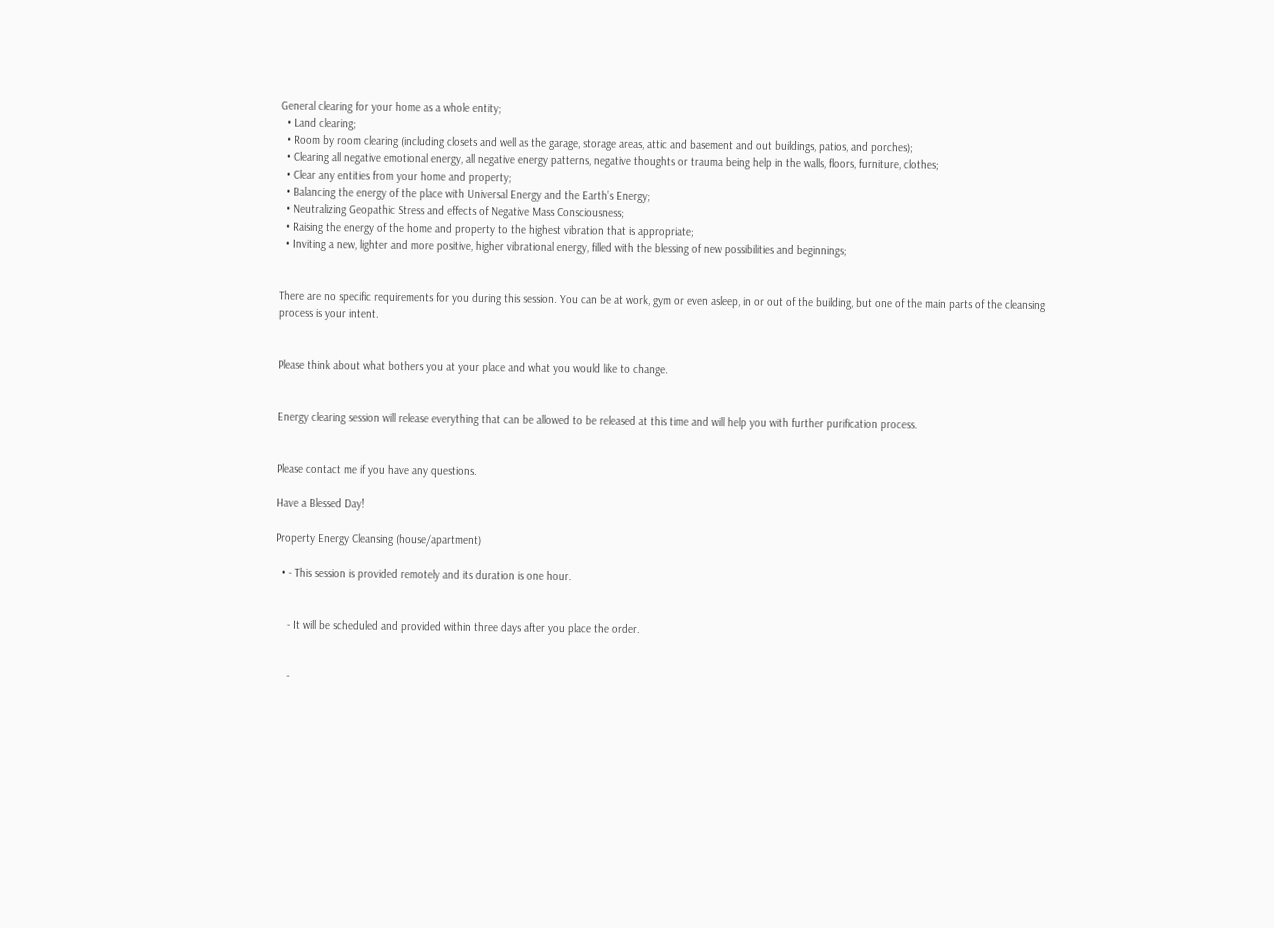General clearing for your home as a whole entity;
  • Land clearing;
  • Room by room clearing (including closets and well as the garage, storage areas, attic and basement and out buildings, patios, and porches);
  • Clearing all negative emotional energy, all negative energy patterns, negative thoughts or trauma being help in the walls, floors, furniture, clothes;
  • Clear any entities from your home and property;
  • Balancing the energy of the place with Universal Energy and the Earth’s Energy;
  • Neutralizing Geopathic Stress and effects of Negative Mass Consciousness;
  • Raising the energy of the home and property to the highest vibration that is appropriate;
  • Inviting a new, lighter and more positive, higher vibrational energy, filled with the blessing of new possibilities and beginnings;


There are no specific requirements for you during this session. You can be at work, gym or even asleep, in or out of the building, but one of the main parts of the cleansing process is your intent.


Please think about what bothers you at your place and what you would like to change.


Energy clearing session will release everything that can be allowed to be released at this time and will help you with further purification process.


Please contact me if you have any questions.

Have a Blessed Day!

Property Energy Cleansing (house/apartment)

  • - This session is provided remotely and its duration is one hour.


    - It will be scheduled and provided within three days after you place the order.


    -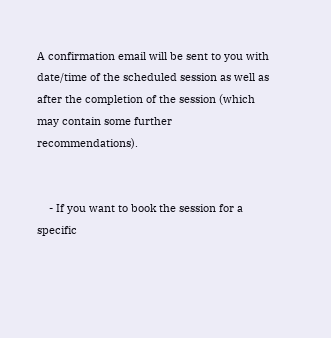A confirmation email will be sent to you with date/time of the scheduled session as well as after the completion of the session (which may contain some further recommendations).


    - If you want to book the session for a specific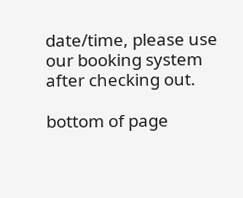date/time, please use our booking system after checking out.

bottom of page